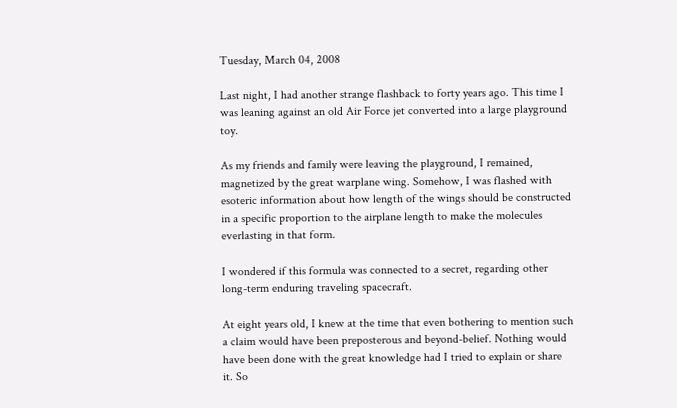Tuesday, March 04, 2008

Last night, I had another strange flashback to forty years ago. This time I was leaning against an old Air Force jet converted into a large playground toy.

As my friends and family were leaving the playground, I remained, magnetized by the great warplane wing. Somehow, I was flashed with esoteric information about how length of the wings should be constructed in a specific proportion to the airplane length to make the molecules everlasting in that form.

I wondered if this formula was connected to a secret, regarding other long-term enduring traveling spacecraft.

At eight years old, I knew at the time that even bothering to mention such a claim would have been preposterous and beyond-belief. Nothing would have been done with the great knowledge had I tried to explain or share it. So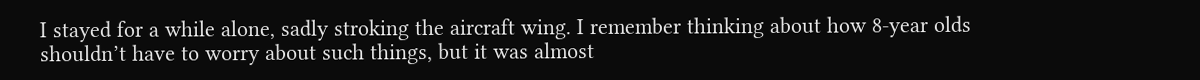I stayed for a while alone, sadly stroking the aircraft wing. I remember thinking about how 8-year olds shouldn’t have to worry about such things, but it was almost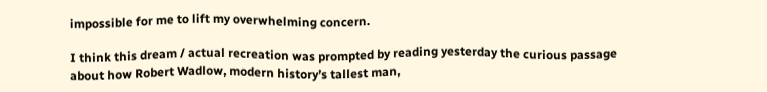impossible for me to lift my overwhelming concern.

I think this dream / actual recreation was prompted by reading yesterday the curious passage about how Robert Wadlow, modern history’s tallest man,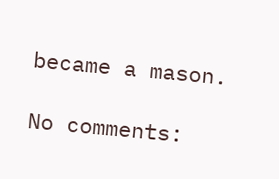became a mason.

No comments: